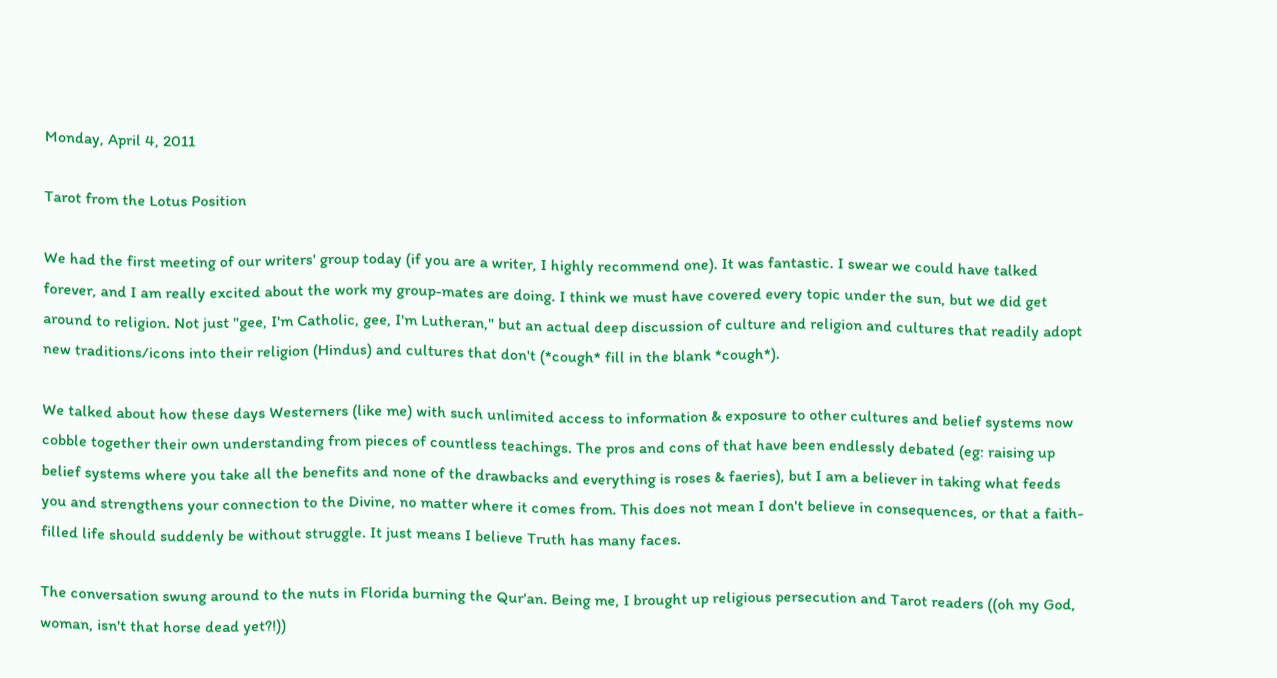Monday, April 4, 2011

Tarot from the Lotus Position

We had the first meeting of our writers' group today (if you are a writer, I highly recommend one). It was fantastic. I swear we could have talked forever, and I am really excited about the work my group-mates are doing. I think we must have covered every topic under the sun, but we did get around to religion. Not just "gee, I'm Catholic, gee, I'm Lutheran," but an actual deep discussion of culture and religion and cultures that readily adopt new traditions/icons into their religion (Hindus) and cultures that don't (*cough* fill in the blank *cough*).

We talked about how these days Westerners (like me) with such unlimited access to information & exposure to other cultures and belief systems now cobble together their own understanding from pieces of countless teachings. The pros and cons of that have been endlessly debated (eg: raising up belief systems where you take all the benefits and none of the drawbacks and everything is roses & faeries), but I am a believer in taking what feeds you and strengthens your connection to the Divine, no matter where it comes from. This does not mean I don't believe in consequences, or that a faith-filled life should suddenly be without struggle. It just means I believe Truth has many faces.

The conversation swung around to the nuts in Florida burning the Qur'an. Being me, I brought up religious persecution and Tarot readers ((oh my God, woman, isn't that horse dead yet?!))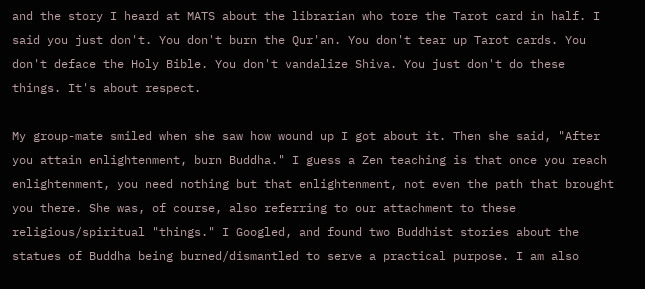and the story I heard at MATS about the librarian who tore the Tarot card in half. I said you just don't. You don't burn the Qur'an. You don't tear up Tarot cards. You don't deface the Holy Bible. You don't vandalize Shiva. You just don't do these things. It's about respect.

My group-mate smiled when she saw how wound up I got about it. Then she said, "After you attain enlightenment, burn Buddha." I guess a Zen teaching is that once you reach enlightenment, you need nothing but that enlightenment, not even the path that brought you there. She was, of course, also referring to our attachment to these religious/spiritual "things." I Googled, and found two Buddhist stories about the statues of Buddha being burned/dismantled to serve a practical purpose. I am also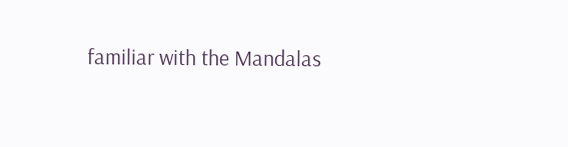familiar with the Mandalas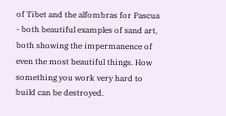of Tibet and the alfombras for Pascua - both beautiful examples of sand art, both showing the impermanence of even the most beautiful things. How something you work very hard to build can be destroyed.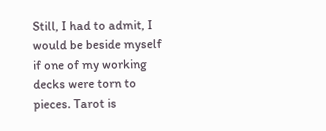Still, I had to admit, I would be beside myself if one of my working decks were torn to pieces. Tarot is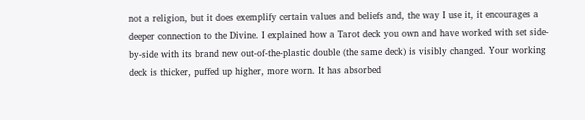not a religion, but it does exemplify certain values and beliefs and, the way I use it, it encourages a deeper connection to the Divine. I explained how a Tarot deck you own and have worked with set side-by-side with its brand new out-of-the-plastic double (the same deck) is visibly changed. Your working deck is thicker, puffed up higher, more worn. It has absorbed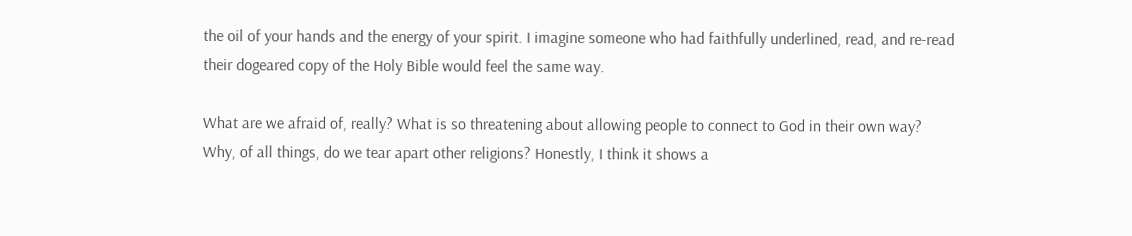the oil of your hands and the energy of your spirit. I imagine someone who had faithfully underlined, read, and re-read their dogeared copy of the Holy Bible would feel the same way.

What are we afraid of, really? What is so threatening about allowing people to connect to God in their own way? Why, of all things, do we tear apart other religions? Honestly, I think it shows a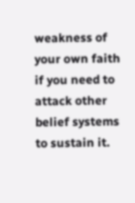weakness of your own faith if you need to attack other belief systems to sustain it.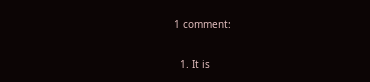1 comment:

  1. It is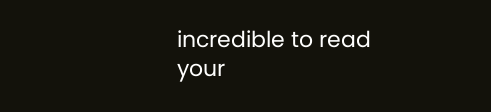incredible to read your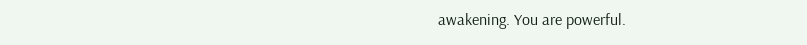awakening. You are powerful.